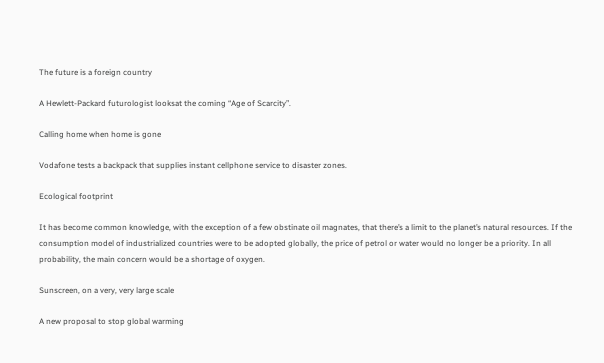The future is a foreign country

A Hewlett-Packard futurologist looksat the coming “Age of Scarcity”.

Calling home when home is gone

Vodafone tests a backpack that supplies instant cellphone service to disaster zones.

Ecological footprint

It has become common knowledge, with the exception of a few obstinate oil magnates, that there’s a limit to the planet’s natural resources. If the consumption model of industrialized countries were to be adopted globally, the price of petrol or water would no longer be a priority. In all probability, the main concern would be a shortage of oxygen.

Sunscreen, on a very, very large scale

A new proposal to stop global warming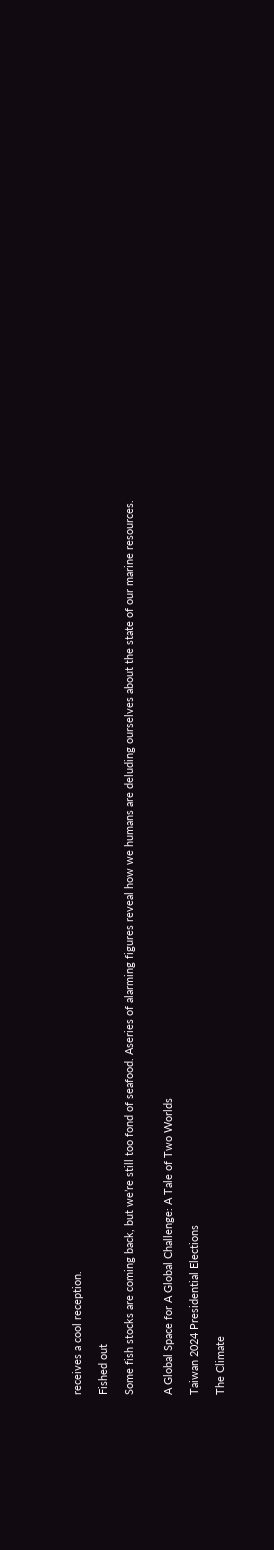receives a cool reception.

Fished out

Some fish stocks are coming back, but we’re still too fond of seafood. Aseries of alarming figures reveal how we humans are deluding ourselves about the state of our marine resources.


A Global Space for A Global Challenge: A Tale of Two Worlds

Taiwan 2024 Presidential Elections

The Climate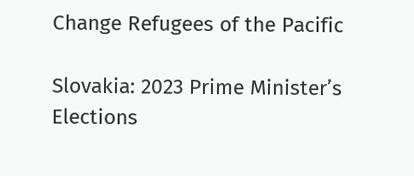Change Refugees of the Pacific

Slovakia: 2023 Prime Minister’s Elections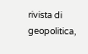rivista di geopolitica,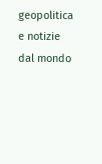geopolitica e notizie dal mondo